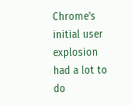Chrome's initial user explosion had a lot to do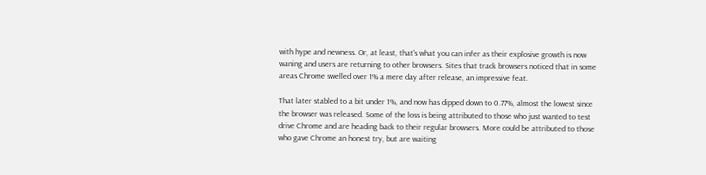with hype and newness. Or, at least, that's what you can infer as their explosive growth is now waning and users are returning to other browsers. Sites that track browsers noticed that in some areas Chrome swelled over 1% a mere day after release, an impressive feat.

That later stabled to a bit under 1%, and now has dipped down to 0.77%, almost the lowest since the browser was released. Some of the loss is being attributed to those who just wanted to test drive Chrome and are heading back to their regular browsers. More could be attributed to those who gave Chrome an honest try, but are waiting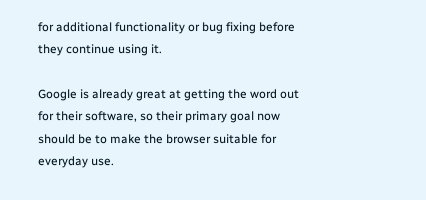for additional functionality or bug fixing before they continue using it.

Google is already great at getting the word out for their software, so their primary goal now should be to make the browser suitable for everyday use.